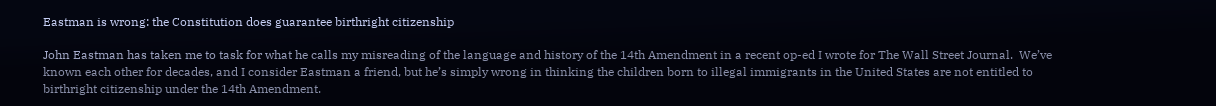Eastman is wrong: the Constitution does guarantee birthright citizenship

John Eastman has taken me to task for what he calls my misreading of the language and history of the 14th Amendment in a recent op-ed I wrote for The Wall Street Journal.  We’ve known each other for decades, and I consider Eastman a friend, but he’s simply wrong in thinking the children born to illegal immigrants in the United States are not entitled to birthright citizenship under the 14th Amendment.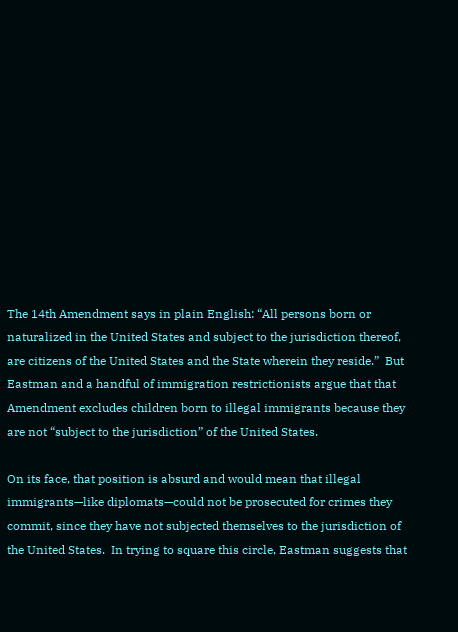The 14th Amendment says in plain English: “All persons born or naturalized in the United States and subject to the jurisdiction thereof, are citizens of the United States and the State wherein they reside.”  But Eastman and a handful of immigration restrictionists argue that that Amendment excludes children born to illegal immigrants because they are not “subject to the jurisdiction” of the United States.

On its face, that position is absurd and would mean that illegal immigrants—like diplomats—could not be prosecuted for crimes they commit, since they have not subjected themselves to the jurisdiction of the United States.  In trying to square this circle, Eastman suggests that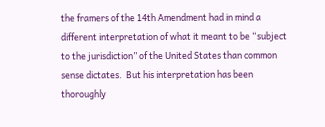the framers of the 14th Amendment had in mind a different interpretation of what it meant to be “subject to the jurisdiction” of the United States than common sense dictates.  But his interpretation has been thoroughly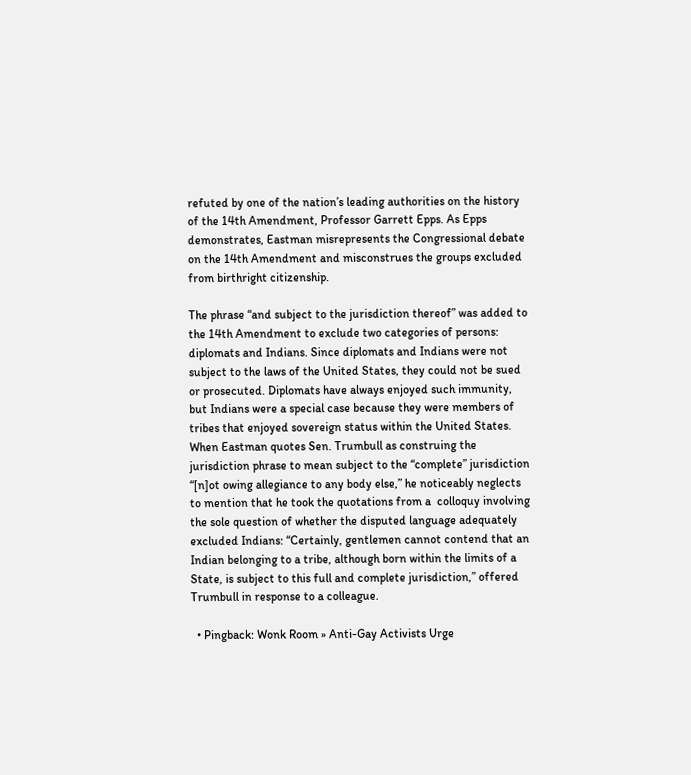refuted by one of the nation’s leading authorities on the history of the 14th Amendment, Professor Garrett Epps. As Epps demonstrates, Eastman misrepresents the Congressional debate on the 14th Amendment and misconstrues the groups excluded from birthright citizenship.

The phrase “and subject to the jurisdiction thereof” was added to the 14th Amendment to exclude two categories of persons: diplomats and Indians. Since diplomats and Indians were not subject to the laws of the United States, they could not be sued or prosecuted. Diplomats have always enjoyed such immunity, but Indians were a special case because they were members of tribes that enjoyed sovereign status within the United States. When Eastman quotes Sen. Trumbull as construing the jurisdiction phrase to mean subject to the “complete” jurisdiction “[n]ot owing allegiance to any body else,” he noticeably neglects to mention that he took the quotations from a  colloquy involving the sole question of whether the disputed language adequately excluded Indians: “Certainly, gentlemen cannot contend that an Indian belonging to a tribe, although born within the limits of a State, is subject to this full and complete jurisdiction,” offered Trumbull in response to a colleague.

  • Pingback: Wonk Room » Anti-Gay Activists Urge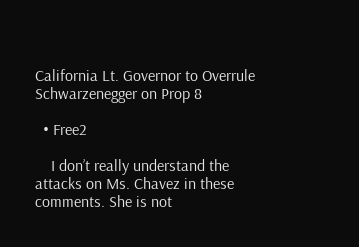California Lt. Governor to Overrule Schwarzenegger on Prop 8

  • Free2

    I don’t really understand the attacks on Ms. Chavez in these comments. She is not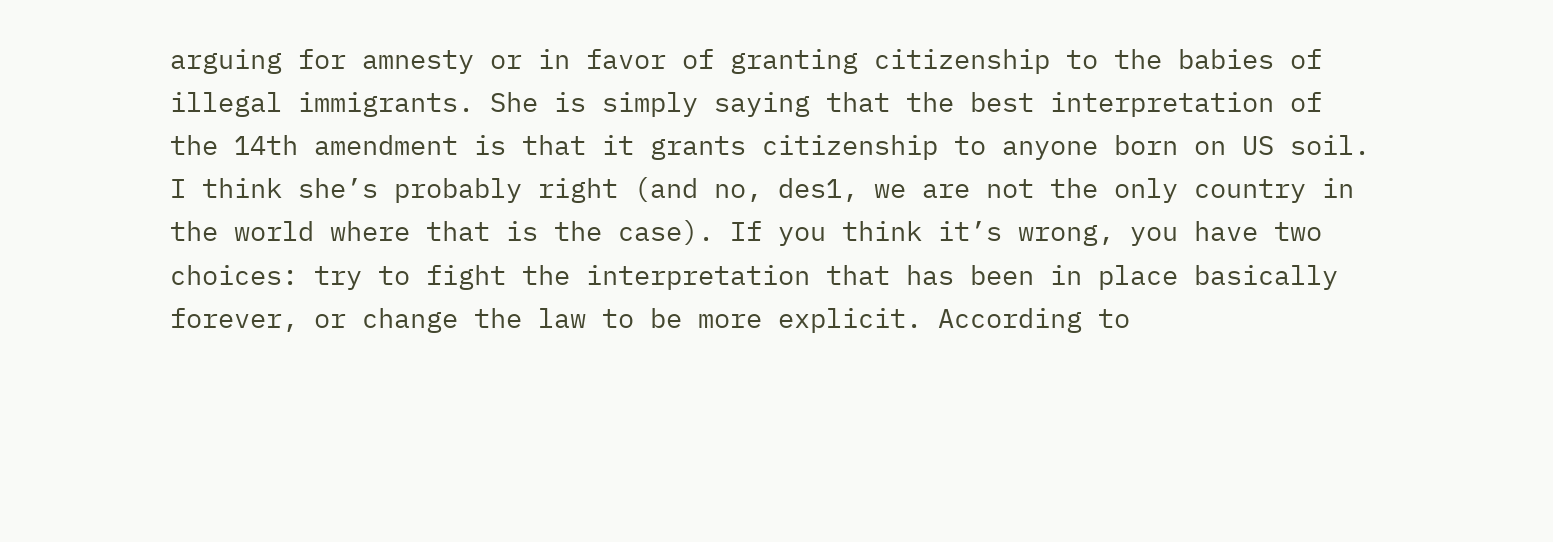arguing for amnesty or in favor of granting citizenship to the babies of illegal immigrants. She is simply saying that the best interpretation of the 14th amendment is that it grants citizenship to anyone born on US soil. I think she’s probably right (and no, des1, we are not the only country in the world where that is the case). If you think it’s wrong, you have two choices: try to fight the interpretation that has been in place basically forever, or change the law to be more explicit. According to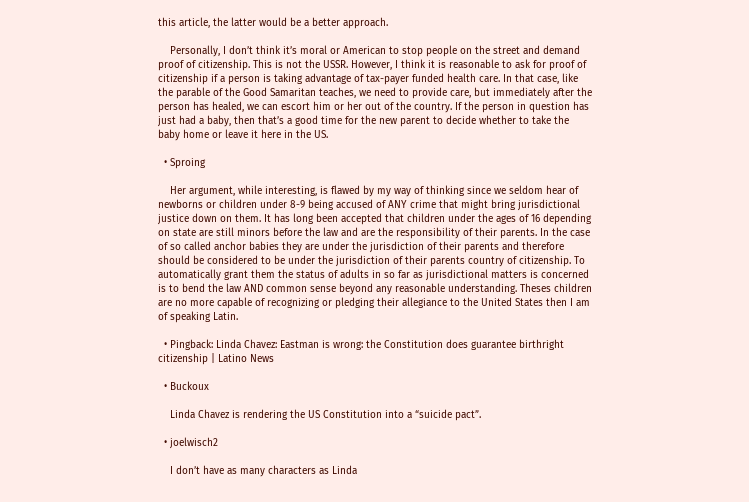this article, the latter would be a better approach.

    Personally, I don’t think it’s moral or American to stop people on the street and demand proof of citizenship. This is not the USSR. However, I think it is reasonable to ask for proof of citizenship if a person is taking advantage of tax-payer funded health care. In that case, like the parable of the Good Samaritan teaches, we need to provide care, but immediately after the person has healed, we can escort him or her out of the country. If the person in question has just had a baby, then that’s a good time for the new parent to decide whether to take the baby home or leave it here in the US.

  • Sproing

    Her argument, while interesting, is flawed by my way of thinking since we seldom hear of newborns or children under 8-9 being accused of ANY crime that might bring jurisdictional justice down on them. It has long been accepted that children under the ages of 16 depending on state are still minors before the law and are the responsibility of their parents. In the case of so called anchor babies they are under the jurisdiction of their parents and therefore should be considered to be under the jurisdiction of their parents country of citizenship. To automatically grant them the status of adults in so far as jurisdictional matters is concerned is to bend the law AND common sense beyond any reasonable understanding. Theses children are no more capable of recognizing or pledging their allegiance to the United States then I am of speaking Latin.

  • Pingback: Linda Chavez: Eastman is wrong: the Constitution does guarantee birthright citizenship | Latino News

  • Buckoux

    Linda Chavez is rendering the US Constitution into a “suicide pact”.

  • joelwisch2

    I don’t have as many characters as Linda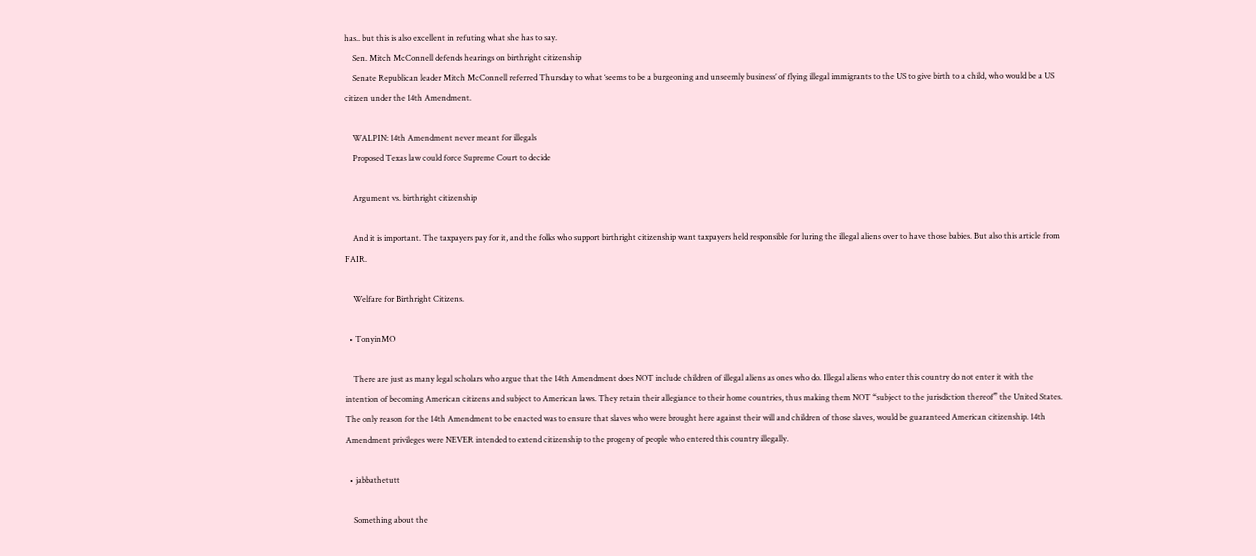has.. but this is also excellent in refuting what she has to say.
    Sen. Mitch McConnell defends hearings on birthright citizenship
    Senate Republican leader Mitch McConnell referred Thursday to what ‘seems to be a burgeoning and unseemly business’ of flying illegal immigrants to the US to give birth to a child, who would be a US citizen under the 14th Amendment.

    WALPIN: 14th Amendment never meant for illegals
    Proposed Texas law could force Supreme Court to decide

    Argument vs. birthright citizenship

    And it is important. The taxpayers pay for it, and the folks who support birthright citizenship want taxpayers held responsible for luring the illegal aliens over to have those babies. But also this article from FAIR.

    Welfare for Birthright Citizens.

  • TonyinMO

    There are just as many legal scholars who argue that the 14th Amendment does NOT include children of illegal aliens as ones who do. Illegal aliens who enter this country do not enter it with the intention of becoming American citizens and subject to American laws. They retain their allegiance to their home countries, thus making them NOT “subject to the jurisdiction thereof” the United States. The only reason for the 14th Amendment to be enacted was to ensure that slaves who were brought here against their will and children of those slaves, would be guaranteed American citizenship. 14th Amendment privileges were NEVER intended to extend citizenship to the progeny of people who entered this country illegally.

  • jabbathetutt

    Something about the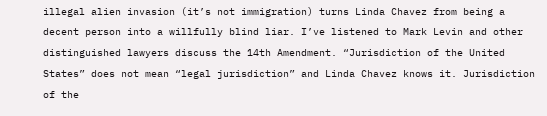illegal alien invasion (it’s not immigration) turns Linda Chavez from being a decent person into a willfully blind liar. I’ve listened to Mark Levin and other distinguished lawyers discuss the 14th Amendment. “Jurisdiction of the United States” does not mean “legal jurisdiction” and Linda Chavez knows it. Jurisdiction of the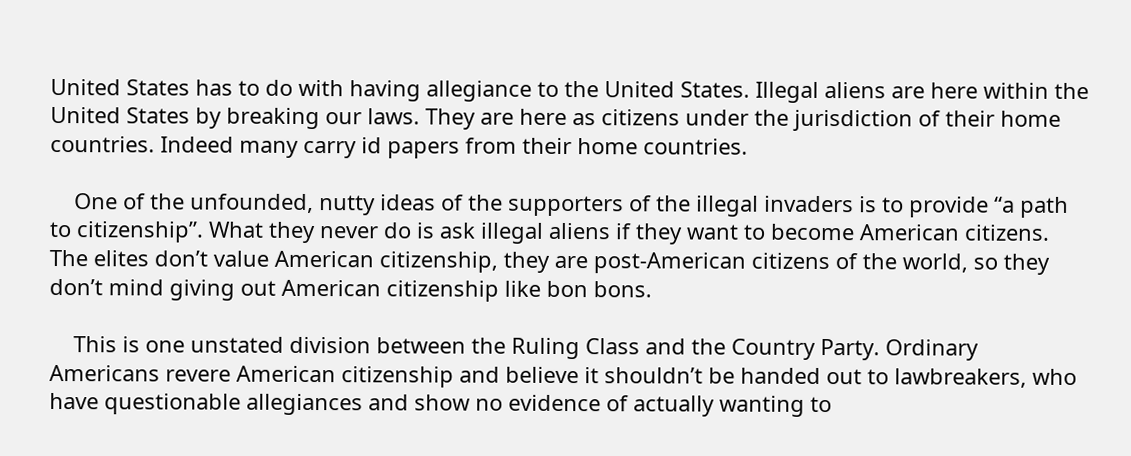United States has to do with having allegiance to the United States. Illegal aliens are here within the United States by breaking our laws. They are here as citizens under the jurisdiction of their home countries. Indeed many carry id papers from their home countries.

    One of the unfounded, nutty ideas of the supporters of the illegal invaders is to provide “a path to citizenship”. What they never do is ask illegal aliens if they want to become American citizens. The elites don’t value American citizenship, they are post-American citizens of the world, so they don’t mind giving out American citizenship like bon bons.

    This is one unstated division between the Ruling Class and the Country Party. Ordinary Americans revere American citizenship and believe it shouldn’t be handed out to lawbreakers, who have questionable allegiances and show no evidence of actually wanting to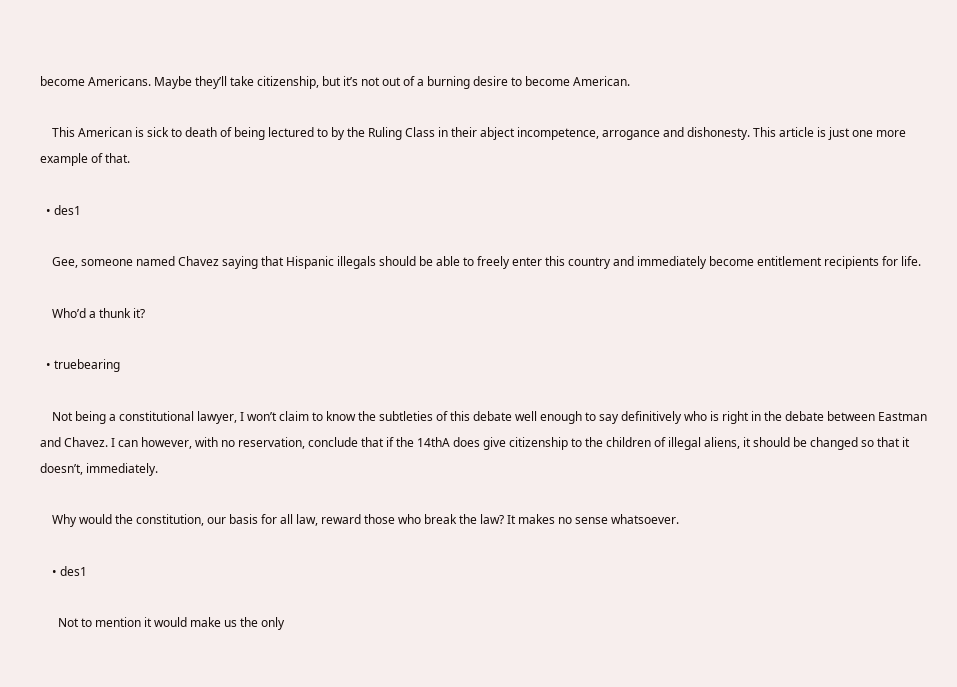become Americans. Maybe they’ll take citizenship, but it’s not out of a burning desire to become American.

    This American is sick to death of being lectured to by the Ruling Class in their abject incompetence, arrogance and dishonesty. This article is just one more example of that.

  • des1

    Gee, someone named Chavez saying that Hispanic illegals should be able to freely enter this country and immediately become entitlement recipients for life.

    Who’d a thunk it?

  • truebearing

    Not being a constitutional lawyer, I won’t claim to know the subtleties of this debate well enough to say definitively who is right in the debate between Eastman and Chavez. I can however, with no reservation, conclude that if the 14thA does give citizenship to the children of illegal aliens, it should be changed so that it doesn’t, immediately.

    Why would the constitution, our basis for all law, reward those who break the law? It makes no sense whatsoever.

    • des1

      Not to mention it would make us the only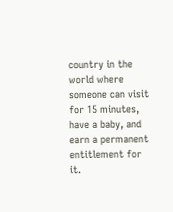country in the world where someone can visit for 15 minutes, have a baby, and earn a permanent entitlement for it.